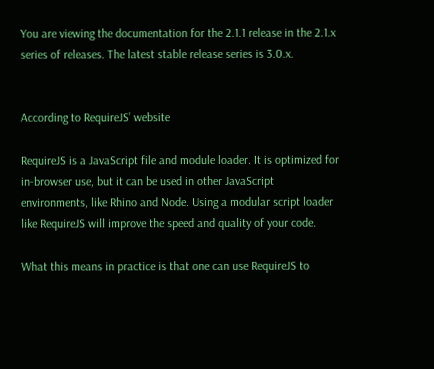You are viewing the documentation for the 2.1.1 release in the 2.1.x series of releases. The latest stable release series is 3.0.x.


According to RequireJS’ website

RequireJS is a JavaScript file and module loader. It is optimized for in-browser use, but it can be used in other JavaScript environments, like Rhino and Node. Using a modular script loader like RequireJS will improve the speed and quality of your code.

What this means in practice is that one can use RequireJS to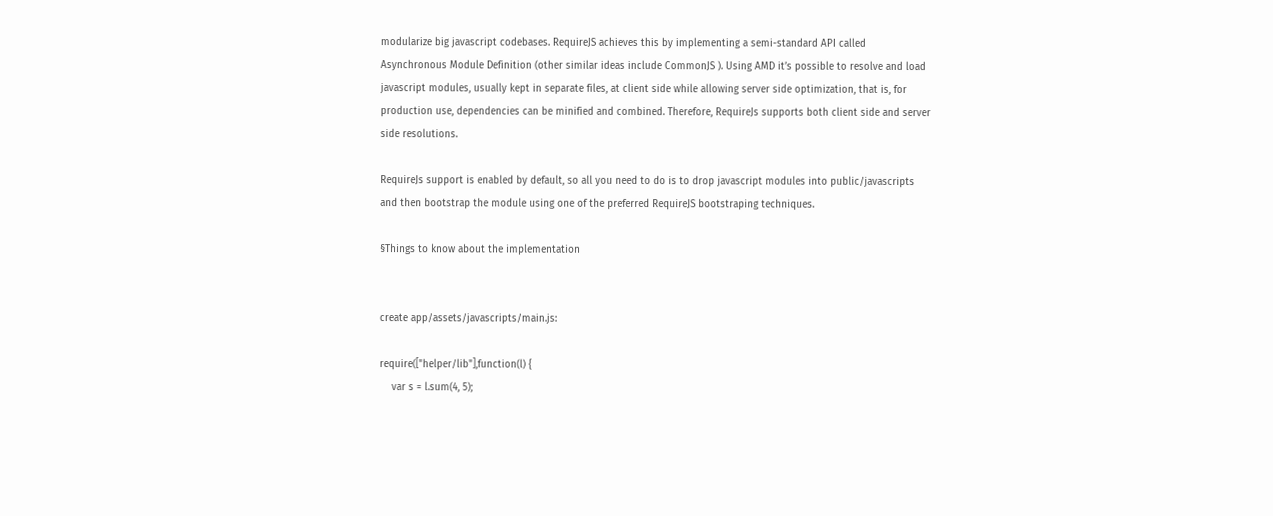modularize big javascript codebases. RequireJS achieves this by implementing a semi-standard API called Asynchronous Module Definition (other similar ideas include CommonJS ). Using AMD it’s possible to resolve and load javascript modules, usually kept in separate files, at client side while allowing server side optimization, that is, for production use, dependencies can be minified and combined. Therefore, RequireJs supports both client side and server side resolutions.

RequireJs support is enabled by default, so all you need to do is to drop javascript modules into public/javascripts and then bootstrap the module using one of the preferred RequireJS bootstraping techniques.

§Things to know about the implementation


create app/assets/javascripts/main.js:

require(["helper/lib"],function(l) {
    var s = l.sum(4, 5);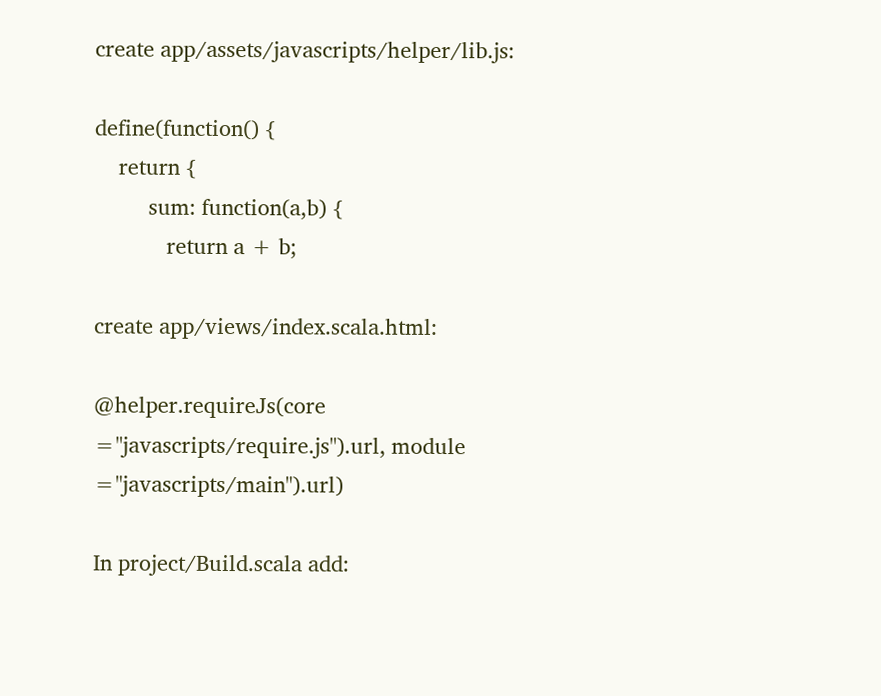create app/assets/javascripts/helper/lib.js:

define(function() {
    return {
         sum: function(a,b) {
            return a + b;

create app/views/index.scala.html:

@helper.requireJs(core ="javascripts/require.js").url, module ="javascripts/main").url)

In project/Build.scala add: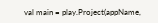val main = play.Project(appName,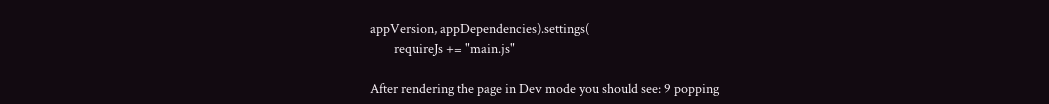appVersion, appDependencies).settings(
        requireJs += "main.js"

After rendering the page in Dev mode you should see: 9 popping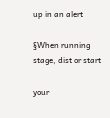up in an alert

§When running stage, dist or start

your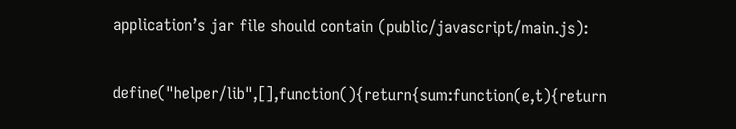application’s jar file should contain (public/javascript/main.js):

define("helper/lib",[],function(){return{sum:function(e,t){return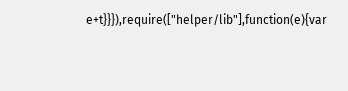e+t}}}),require(["helper/lib"],function(e){var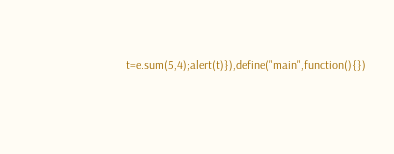t=e.sum(5,4);alert(t)}),define("main",function(){})